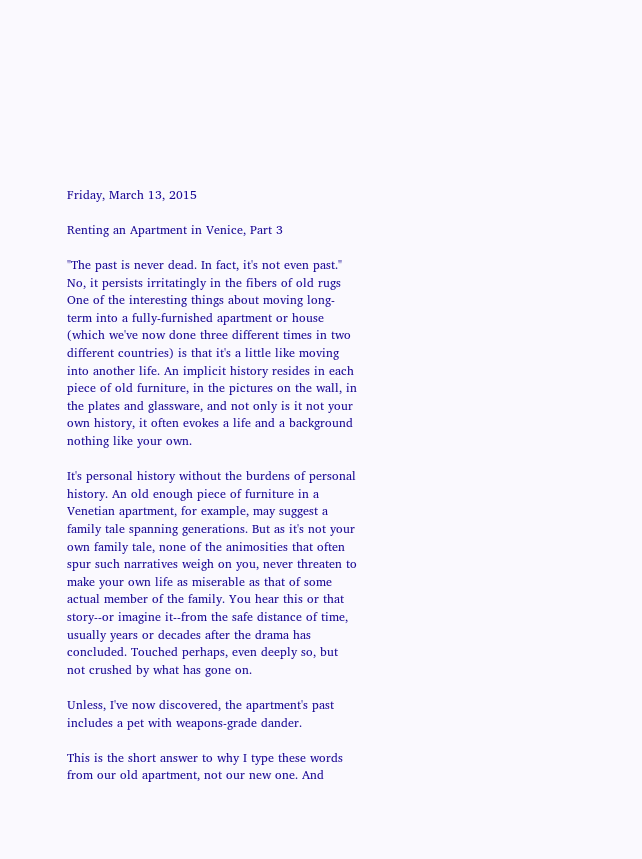Friday, March 13, 2015

Renting an Apartment in Venice, Part 3

"The past is never dead. In fact, it's not even past." No, it persists irritatingly in the fibers of old rugs
One of the interesting things about moving long-term into a fully-furnished apartment or house (which we've now done three different times in two different countries) is that it's a little like moving into another life. An implicit history resides in each piece of old furniture, in the pictures on the wall, in the plates and glassware, and not only is it not your own history, it often evokes a life and a background nothing like your own.

It's personal history without the burdens of personal history. An old enough piece of furniture in a Venetian apartment, for example, may suggest a family tale spanning generations. But as it's not your own family tale, none of the animosities that often spur such narratives weigh on you, never threaten to make your own life as miserable as that of some actual member of the family. You hear this or that story--or imagine it--from the safe distance of time, usually years or decades after the drama has concluded. Touched perhaps, even deeply so, but not crushed by what has gone on.

Unless, I've now discovered, the apartment's past includes a pet with weapons-grade dander.

This is the short answer to why I type these words from our old apartment, not our new one. And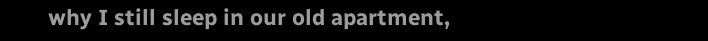why I still sleep in our old apartment,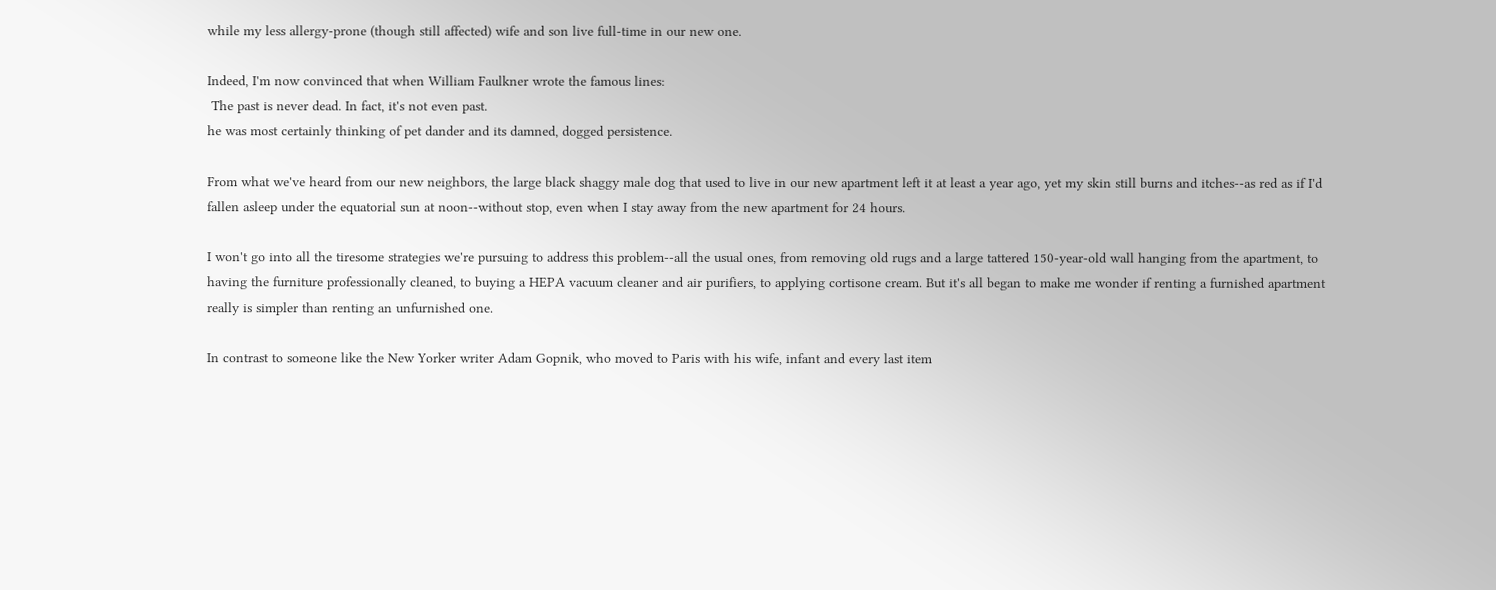while my less allergy-prone (though still affected) wife and son live full-time in our new one.

Indeed, I'm now convinced that when William Faulkner wrote the famous lines:
 The past is never dead. In fact, it's not even past.
he was most certainly thinking of pet dander and its damned, dogged persistence.

From what we've heard from our new neighbors, the large black shaggy male dog that used to live in our new apartment left it at least a year ago, yet my skin still burns and itches--as red as if I'd fallen asleep under the equatorial sun at noon--without stop, even when I stay away from the new apartment for 24 hours.

I won't go into all the tiresome strategies we're pursuing to address this problem--all the usual ones, from removing old rugs and a large tattered 150-year-old wall hanging from the apartment, to having the furniture professionally cleaned, to buying a HEPA vacuum cleaner and air purifiers, to applying cortisone cream. But it's all began to make me wonder if renting a furnished apartment really is simpler than renting an unfurnished one.

In contrast to someone like the New Yorker writer Adam Gopnik, who moved to Paris with his wife, infant and every last item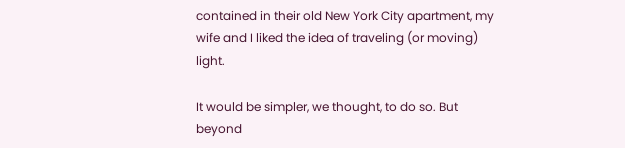contained in their old New York City apartment, my wife and I liked the idea of traveling (or moving) light.

It would be simpler, we thought, to do so. But beyond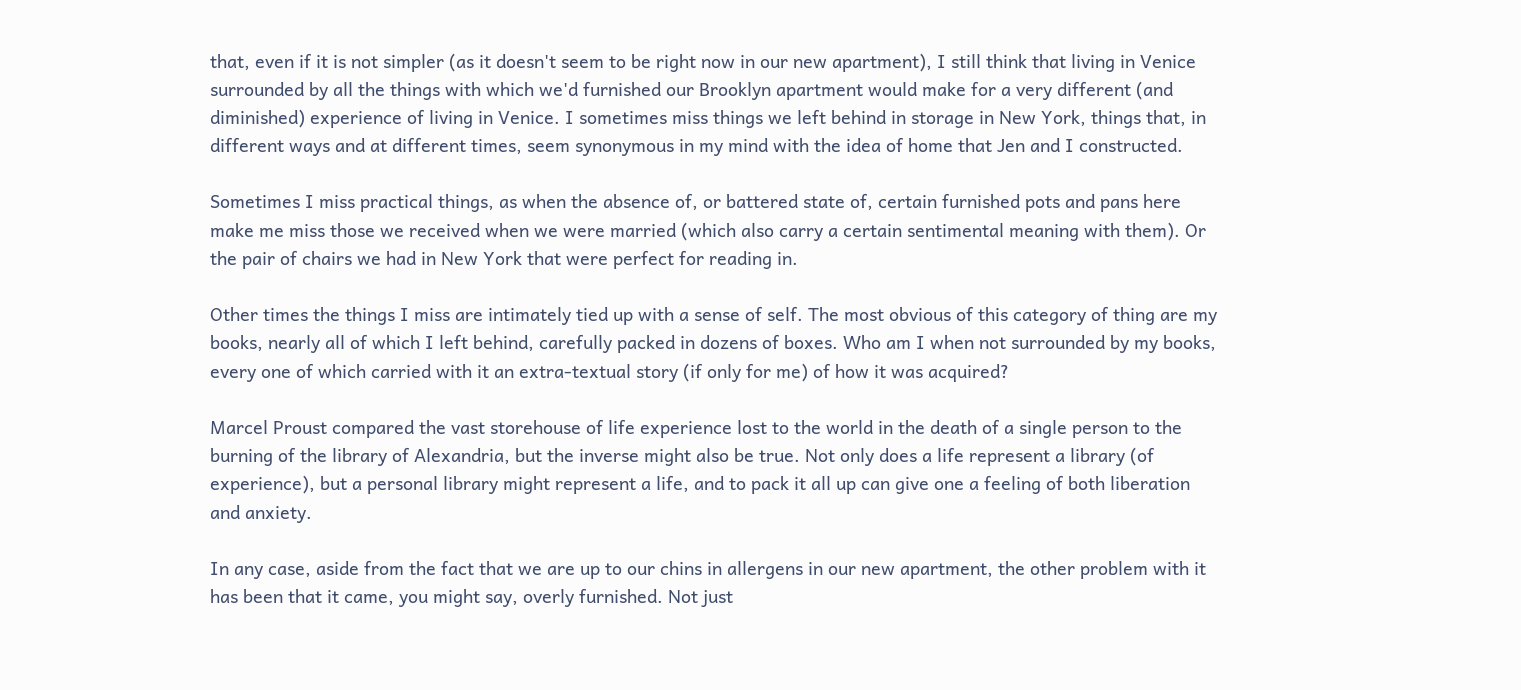that, even if it is not simpler (as it doesn't seem to be right now in our new apartment), I still think that living in Venice surrounded by all the things with which we'd furnished our Brooklyn apartment would make for a very different (and diminished) experience of living in Venice. I sometimes miss things we left behind in storage in New York, things that, in different ways and at different times, seem synonymous in my mind with the idea of home that Jen and I constructed.

Sometimes I miss practical things, as when the absence of, or battered state of, certain furnished pots and pans here make me miss those we received when we were married (which also carry a certain sentimental meaning with them). Or the pair of chairs we had in New York that were perfect for reading in.

Other times the things I miss are intimately tied up with a sense of self. The most obvious of this category of thing are my books, nearly all of which I left behind, carefully packed in dozens of boxes. Who am I when not surrounded by my books, every one of which carried with it an extra-textual story (if only for me) of how it was acquired?

Marcel Proust compared the vast storehouse of life experience lost to the world in the death of a single person to the burning of the library of Alexandria, but the inverse might also be true. Not only does a life represent a library (of experience), but a personal library might represent a life, and to pack it all up can give one a feeling of both liberation and anxiety.

In any case, aside from the fact that we are up to our chins in allergens in our new apartment, the other problem with it has been that it came, you might say, overly furnished. Not just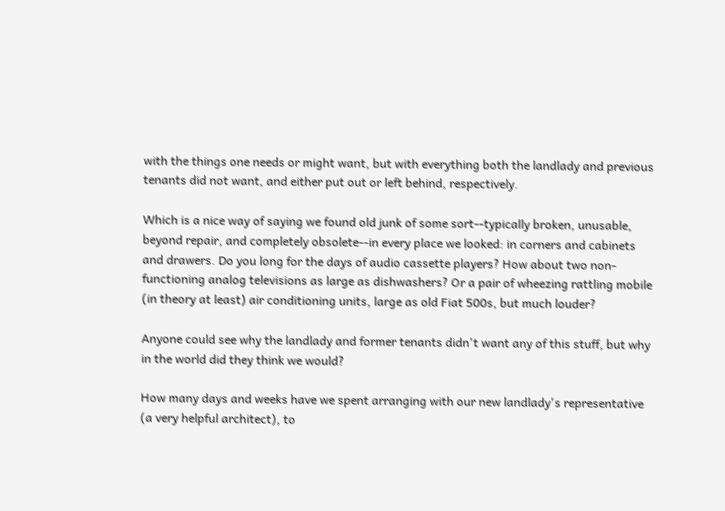with the things one needs or might want, but with everything both the landlady and previous tenants did not want, and either put out or left behind, respectively.

Which is a nice way of saying we found old junk of some sort--typically broken, unusable, beyond repair, and completely obsolete--in every place we looked: in corners and cabinets and drawers. Do you long for the days of audio cassette players? How about two non-functioning analog televisions as large as dishwashers? Or a pair of wheezing rattling mobile (in theory at least) air conditioning units, large as old Fiat 500s, but much louder?

Anyone could see why the landlady and former tenants didn't want any of this stuff, but why in the world did they think we would?

How many days and weeks have we spent arranging with our new landlady's representative (a very helpful architect), to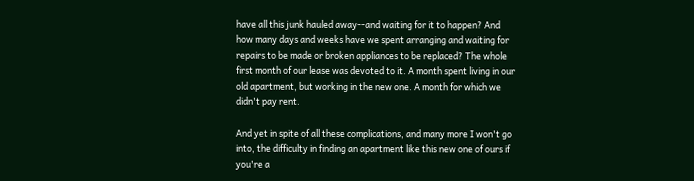have all this junk hauled away--and waiting for it to happen? And how many days and weeks have we spent arranging and waiting for repairs to be made or broken appliances to be replaced? The whole first month of our lease was devoted to it. A month spent living in our old apartment, but working in the new one. A month for which we didn't pay rent.

And yet in spite of all these complications, and many more I won't go into, the difficulty in finding an apartment like this new one of ours if you're a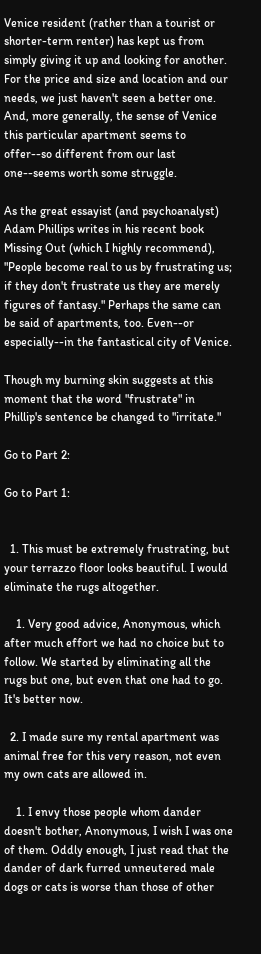Venice resident (rather than a tourist or shorter-term renter) has kept us from simply giving it up and looking for another. For the price and size and location and our needs, we just haven't seen a better one. And, more generally, the sense of Venice this particular apartment seems to offer--so different from our last one--seems worth some struggle.

As the great essayist (and psychoanalyst) Adam Phillips writes in his recent book Missing Out (which I highly recommend), "People become real to us by frustrating us; if they don't frustrate us they are merely figures of fantasy." Perhaps the same can be said of apartments, too. Even--or especially--in the fantastical city of Venice.

Though my burning skin suggests at this moment that the word "frustrate" in Phillip's sentence be changed to "irritate."

Go to Part 2:

Go to Part 1:


  1. This must be extremely frustrating, but your terrazzo floor looks beautiful. I would eliminate the rugs altogether.

    1. Very good advice, Anonymous, which after much effort we had no choice but to follow. We started by eliminating all the rugs but one, but even that one had to go. It's better now.

  2. I made sure my rental apartment was animal free for this very reason, not even my own cats are allowed in.

    1. I envy those people whom dander doesn't bother, Anonymous, I wish I was one of them. Oddly enough, I just read that the dander of dark furred unneutered male dogs or cats is worse than those of other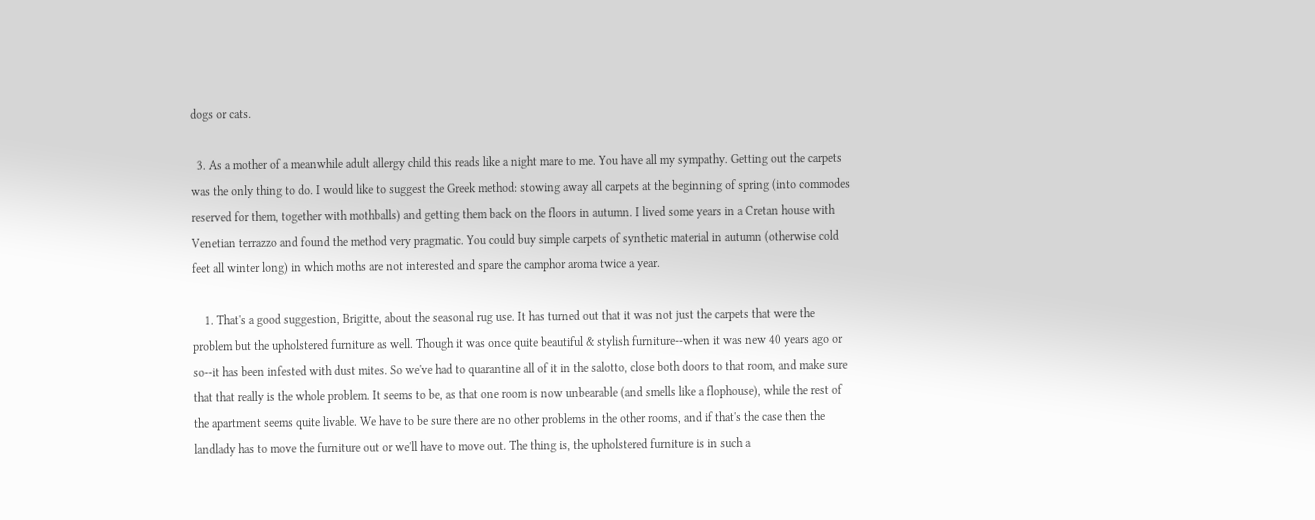dogs or cats.

  3. As a mother of a meanwhile adult allergy child this reads like a night mare to me. You have all my sympathy. Getting out the carpets was the only thing to do. I would like to suggest the Greek method: stowing away all carpets at the beginning of spring (into commodes reserved for them, together with mothballs) and getting them back on the floors in autumn. I lived some years in a Cretan house with Venetian terrazzo and found the method very pragmatic. You could buy simple carpets of synthetic material in autumn (otherwise cold feet all winter long) in which moths are not interested and spare the camphor aroma twice a year.

    1. That's a good suggestion, Brigitte, about the seasonal rug use. It has turned out that it was not just the carpets that were the problem but the upholstered furniture as well. Though it was once quite beautiful & stylish furniture--when it was new 40 years ago or so--it has been infested with dust mites. So we've had to quarantine all of it in the salotto, close both doors to that room, and make sure that that really is the whole problem. It seems to be, as that one room is now unbearable (and smells like a flophouse), while the rest of the apartment seems quite livable. We have to be sure there are no other problems in the other rooms, and if that's the case then the landlady has to move the furniture out or we'll have to move out. The thing is, the upholstered furniture is in such a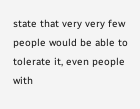state that very very few people would be able to tolerate it, even people with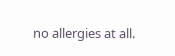no allergies at all.